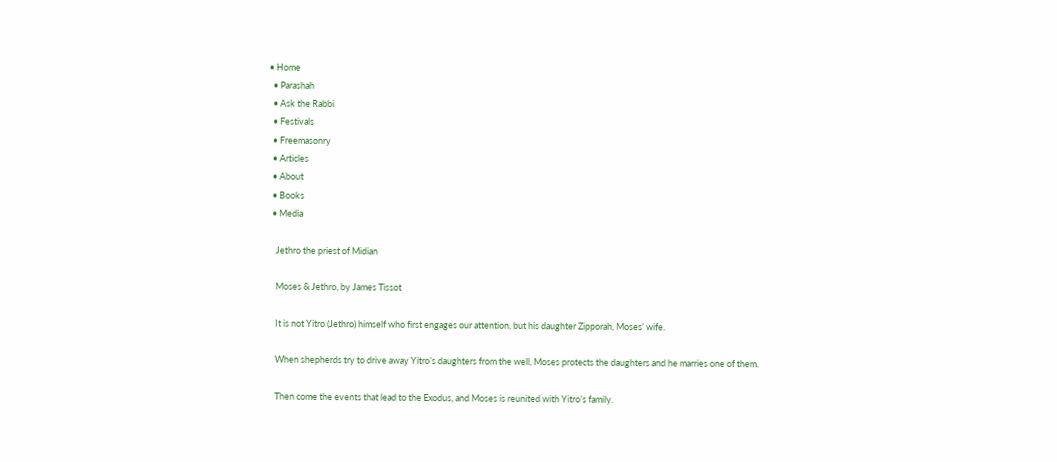• Home
  • Parashah
  • Ask the Rabbi
  • Festivals
  • Freemasonry
  • Articles
  • About
  • Books
  • Media

    Jethro the priest of Midian

    Moses & Jethro, by James Tissot

    It is not Yitro (Jethro) himself who first engages our attention, but his daughter Zipporah, Moses’ wife.

    When shepherds try to drive away Yitro’s daughters from the well, Moses protects the daughters and he marries one of them.

    Then come the events that lead to the Exodus, and Moses is reunited with Yitro’s family.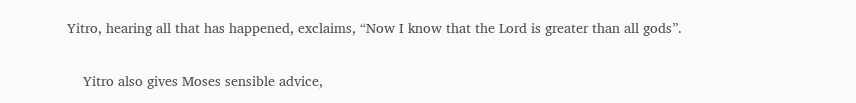Yitro, hearing all that has happened, exclaims, “Now I know that the Lord is greater than all gods”.

    Yitro also gives Moses sensible advice,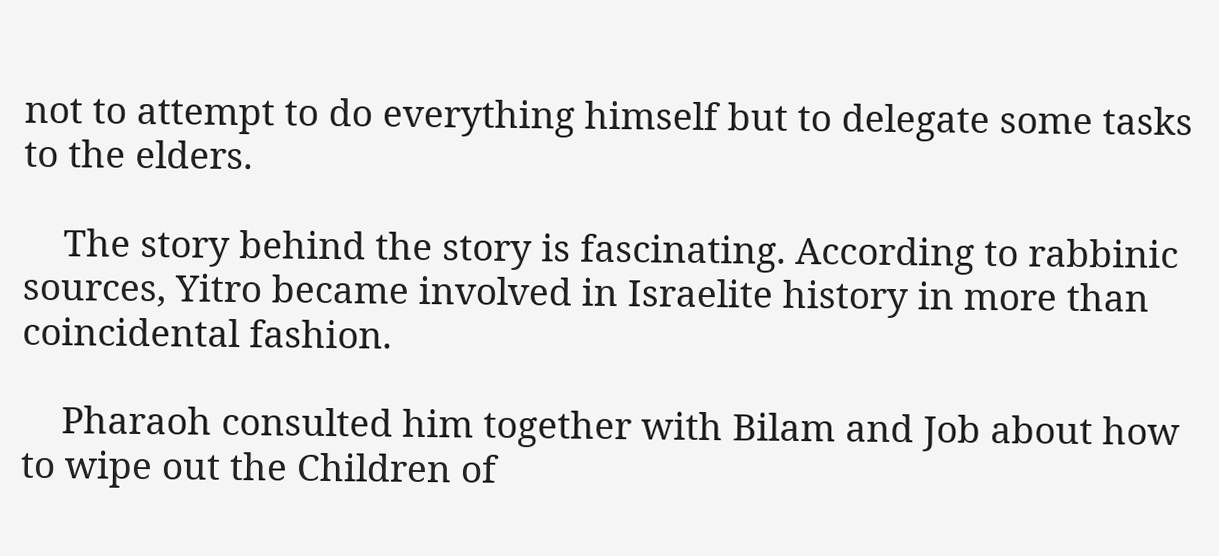not to attempt to do everything himself but to delegate some tasks to the elders.

    The story behind the story is fascinating. According to rabbinic sources, Yitro became involved in Israelite history in more than coincidental fashion.

    Pharaoh consulted him together with Bilam and Job about how to wipe out the Children of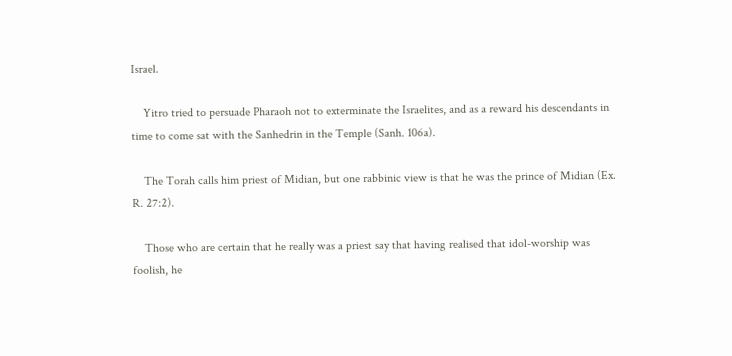Israel.

    Yitro tried to persuade Pharaoh not to exterminate the Israelites, and as a reward his descendants in time to come sat with the Sanhedrin in the Temple (Sanh. 106a).

    The Torah calls him priest of Midian, but one rabbinic view is that he was the prince of Midian (Ex. R. 27:2).

    Those who are certain that he really was a priest say that having realised that idol-worship was foolish, he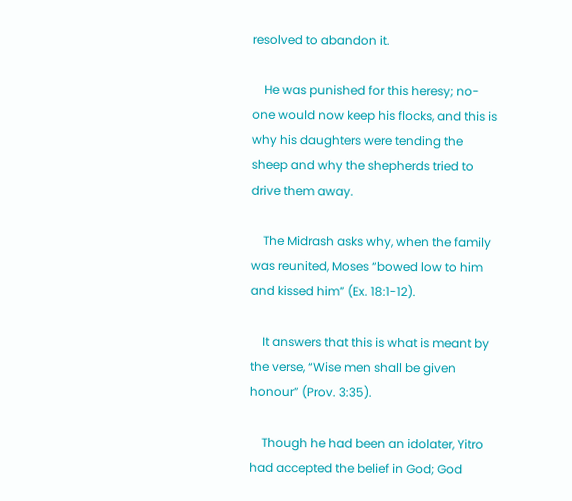resolved to abandon it.

    He was punished for this heresy; no-one would now keep his flocks, and this is why his daughters were tending the sheep and why the shepherds tried to drive them away.

    The Midrash asks why, when the family was reunited, Moses “bowed low to him and kissed him” (Ex. 18:1-12).

    It answers that this is what is meant by the verse, “Wise men shall be given honour” (Prov. 3:35).

    Though he had been an idolater, Yitro had accepted the belief in God; God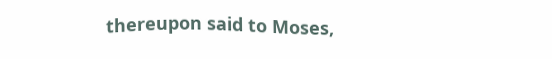thereupon said to Moses,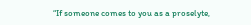“If someone comes to you as a proselyte,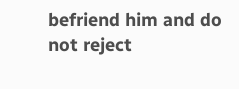befriend him and do not reject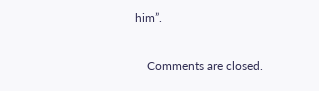him”.

    Comments are closed.